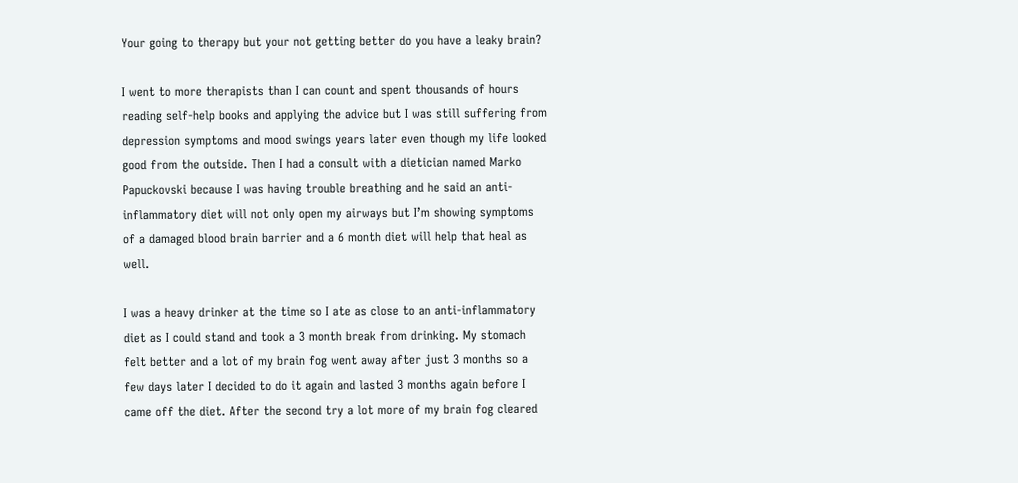Your going to therapy but your not getting better do you have a leaky brain?

I went to more therapists than I can count and spent thousands of hours reading self-help books and applying the advice but I was still suffering from depression symptoms and mood swings years later even though my life looked good from the outside. Then I had a consult with a dietician named Marko Papuckovski because I was having trouble breathing and he said an anti-inflammatory diet will not only open my airways but I’m showing symptoms of a damaged blood brain barrier and a 6 month diet will help that heal as well.

I was a heavy drinker at the time so I ate as close to an anti-inflammatory diet as I could stand and took a 3 month break from drinking. My stomach felt better and a lot of my brain fog went away after just 3 months so a few days later I decided to do it again and lasted 3 months again before I came off the diet. After the second try a lot more of my brain fog cleared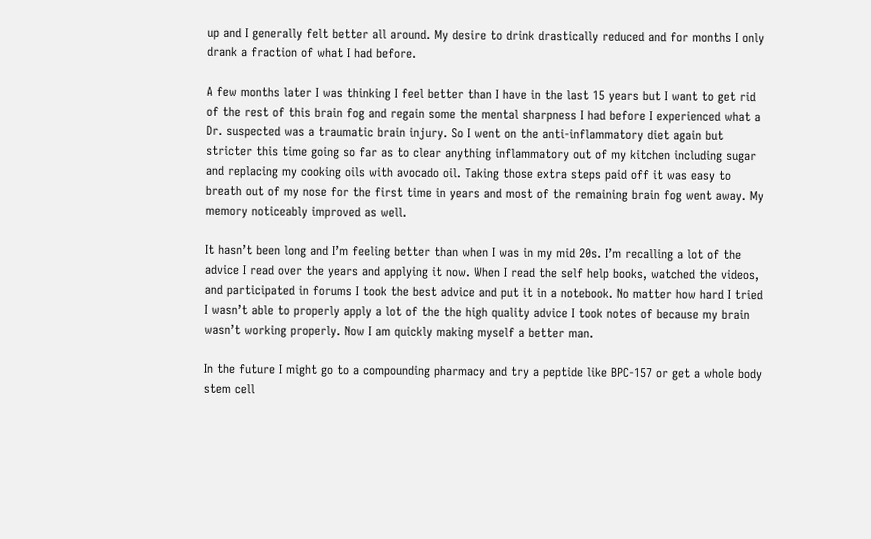up and I generally felt better all around. My desire to drink drastically reduced and for months I only drank a fraction of what I had before.

A few months later I was thinking I feel better than I have in the last 15 years but I want to get rid of the rest of this brain fog and regain some the mental sharpness I had before I experienced what a Dr. suspected was a traumatic brain injury. So I went on the anti-inflammatory diet again but stricter this time going so far as to clear anything inflammatory out of my kitchen including sugar and replacing my cooking oils with avocado oil. Taking those extra steps paid off it was easy to breath out of my nose for the first time in years and most of the remaining brain fog went away. My memory noticeably improved as well.

It hasn’t been long and I’m feeling better than when I was in my mid 20s. I’m recalling a lot of the advice I read over the years and applying it now. When I read the self help books, watched the videos, and participated in forums I took the best advice and put it in a notebook. No matter how hard I tried I wasn’t able to properly apply a lot of the the high quality advice I took notes of because my brain wasn’t working properly. Now I am quickly making myself a better man.

In the future I might go to a compounding pharmacy and try a peptide like BPC-157 or get a whole body stem cell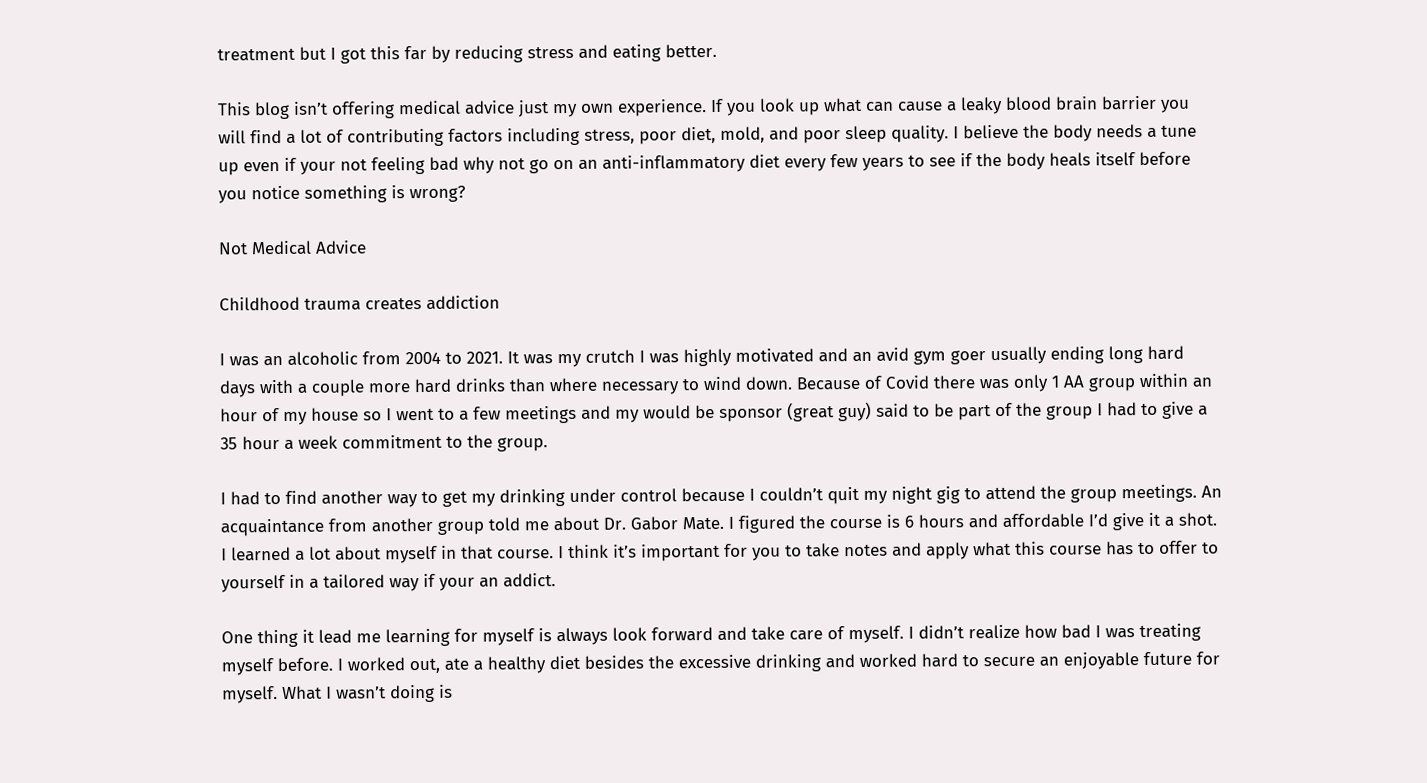treatment but I got this far by reducing stress and eating better.

This blog isn’t offering medical advice just my own experience. If you look up what can cause a leaky blood brain barrier you will find a lot of contributing factors including stress, poor diet, mold, and poor sleep quality. I believe the body needs a tune up even if your not feeling bad why not go on an anti-inflammatory diet every few years to see if the body heals itself before you notice something is wrong?

Not Medical Advice

Childhood trauma creates addiction

I was an alcoholic from 2004 to 2021. It was my crutch I was highly motivated and an avid gym goer usually ending long hard days with a couple more hard drinks than where necessary to wind down. Because of Covid there was only 1 AA group within an hour of my house so I went to a few meetings and my would be sponsor (great guy) said to be part of the group I had to give a 35 hour a week commitment to the group.

I had to find another way to get my drinking under control because I couldn’t quit my night gig to attend the group meetings. An acquaintance from another group told me about Dr. Gabor Mate. I figured the course is 6 hours and affordable I’d give it a shot. I learned a lot about myself in that course. I think it’s important for you to take notes and apply what this course has to offer to yourself in a tailored way if your an addict.

One thing it lead me learning for myself is always look forward and take care of myself. I didn’t realize how bad I was treating myself before. I worked out, ate a healthy diet besides the excessive drinking and worked hard to secure an enjoyable future for myself. What I wasn’t doing is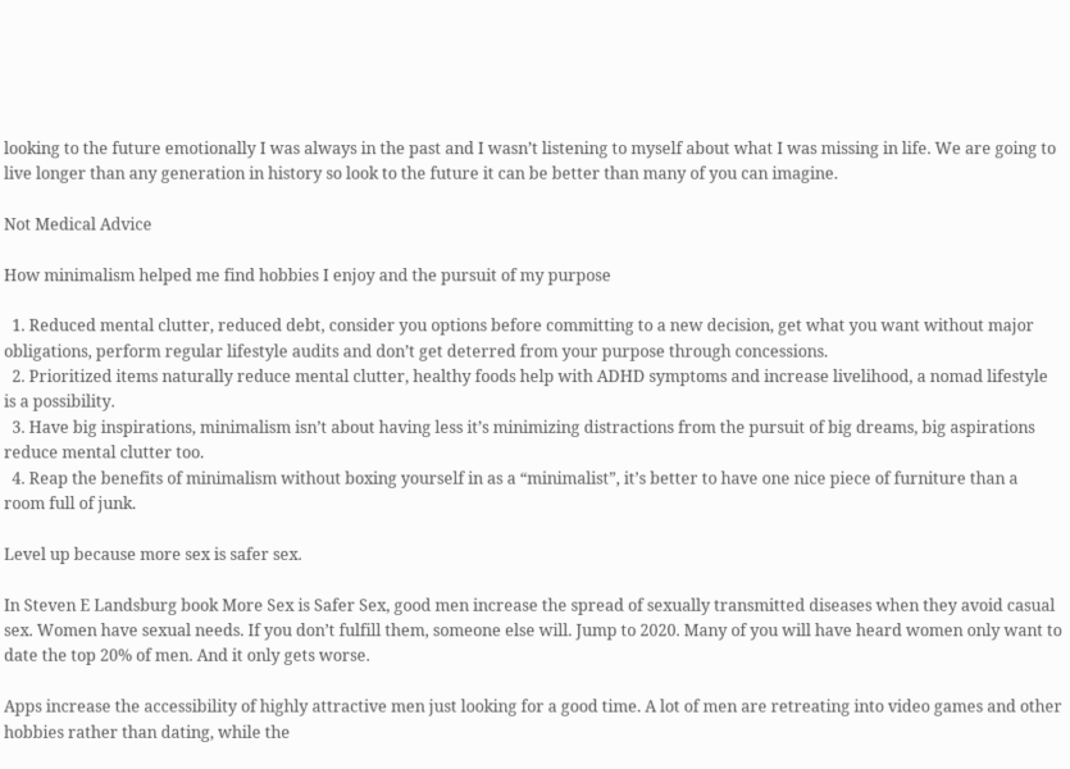looking to the future emotionally I was always in the past and I wasn’t listening to myself about what I was missing in life. We are going to live longer than any generation in history so look to the future it can be better than many of you can imagine.

Not Medical Advice

How minimalism helped me find hobbies I enjoy and the pursuit of my purpose

  1. Reduced mental clutter, reduced debt, consider you options before committing to a new decision, get what you want without major obligations, perform regular lifestyle audits and don’t get deterred from your purpose through concessions.
  2. Prioritized items naturally reduce mental clutter, healthy foods help with ADHD symptoms and increase livelihood, a nomad lifestyle is a possibility.
  3. Have big inspirations, minimalism isn’t about having less it’s minimizing distractions from the pursuit of big dreams, big aspirations reduce mental clutter too.
  4. Reap the benefits of minimalism without boxing yourself in as a “minimalist”, it’s better to have one nice piece of furniture than a room full of junk.

Level up because more sex is safer sex.

In Steven E Landsburg book More Sex is Safer Sex, good men increase the spread of sexually transmitted diseases when they avoid casual sex. Women have sexual needs. If you don’t fulfill them, someone else will. Jump to 2020. Many of you will have heard women only want to date the top 20% of men. And it only gets worse.

Apps increase the accessibility of highly attractive men just looking for a good time. A lot of men are retreating into video games and other hobbies rather than dating, while the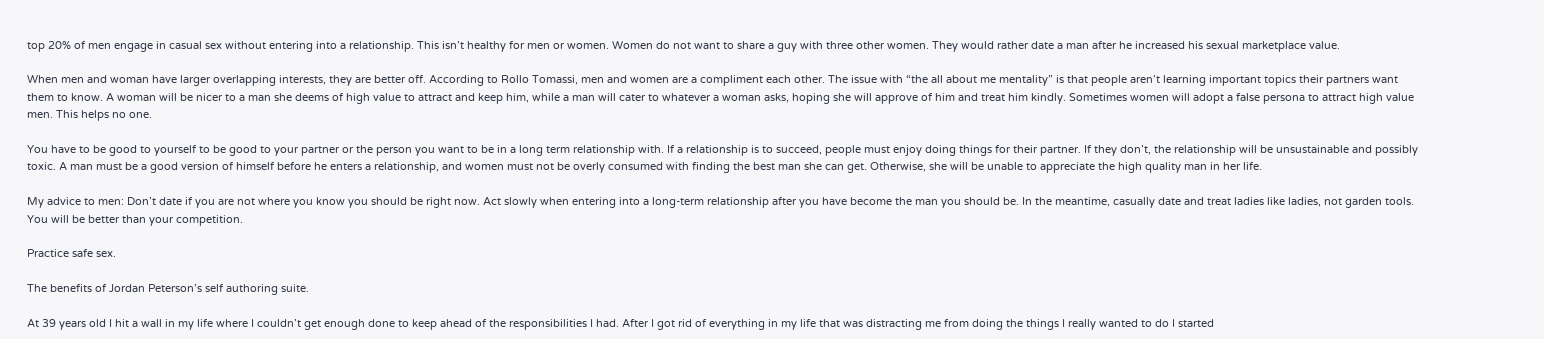top 20% of men engage in casual sex without entering into a relationship. This isn’t healthy for men or women. Women do not want to share a guy with three other women. They would rather date a man after he increased his sexual marketplace value.

When men and woman have larger overlapping interests, they are better off. According to Rollo Tomassi, men and women are a compliment each other. The issue with “the all about me mentality” is that people aren’t learning important topics their partners want them to know. A woman will be nicer to a man she deems of high value to attract and keep him, while a man will cater to whatever a woman asks, hoping she will approve of him and treat him kindly. Sometimes women will adopt a false persona to attract high value men. This helps no one.

You have to be good to yourself to be good to your partner or the person you want to be in a long term relationship with. If a relationship is to succeed, people must enjoy doing things for their partner. If they don’t, the relationship will be unsustainable and possibly toxic. A man must be a good version of himself before he enters a relationship, and women must not be overly consumed with finding the best man she can get. Otherwise, she will be unable to appreciate the high quality man in her life.

My advice to men: Don’t date if you are not where you know you should be right now. Act slowly when entering into a long-term relationship after you have become the man you should be. In the meantime, casually date and treat ladies like ladies, not garden tools. You will be better than your competition.

Practice safe sex.

The benefits of Jordan Peterson’s self authoring suite.

At 39 years old I hit a wall in my life where I couldn’t get enough done to keep ahead of the responsibilities I had. After I got rid of everything in my life that was distracting me from doing the things I really wanted to do I started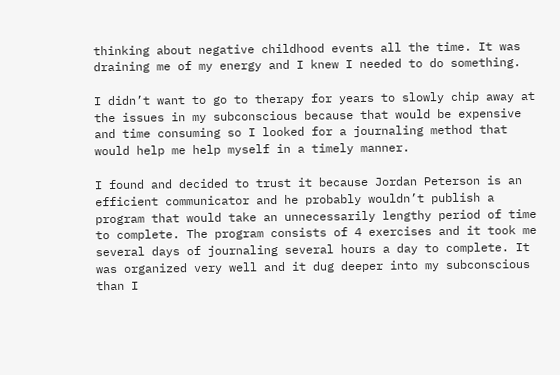thinking about negative childhood events all the time. It was draining me of my energy and I knew I needed to do something.

I didn’t want to go to therapy for years to slowly chip away at the issues in my subconscious because that would be expensive and time consuming so I looked for a journaling method that would help me help myself in a timely manner.

I found and decided to trust it because Jordan Peterson is an efficient communicator and he probably wouldn’t publish a program that would take an unnecessarily lengthy period of time to complete. The program consists of 4 exercises and it took me several days of journaling several hours a day to complete. It was organized very well and it dug deeper into my subconscious than I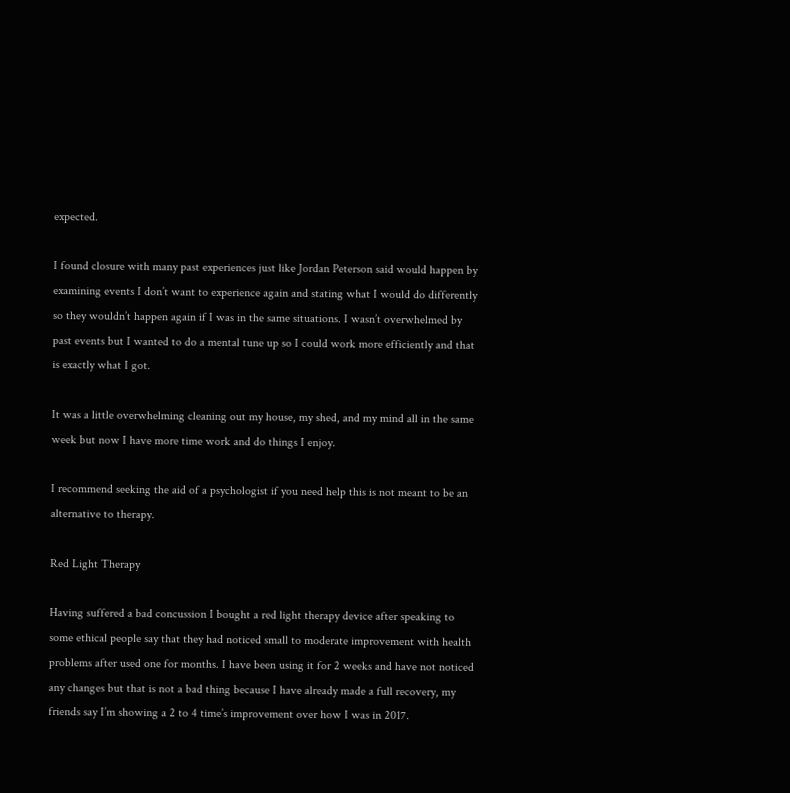expected.

I found closure with many past experiences just like Jordan Peterson said would happen by examining events I don’t want to experience again and stating what I would do differently so they wouldn’t happen again if I was in the same situations. I wasn’t overwhelmed by past events but I wanted to do a mental tune up so I could work more efficiently and that is exactly what I got.

It was a little overwhelming cleaning out my house, my shed, and my mind all in the same week but now I have more time work and do things I enjoy.

I recommend seeking the aid of a psychologist if you need help this is not meant to be an alternative to therapy.

Red Light Therapy

Having suffered a bad concussion I bought a red light therapy device after speaking to some ethical people say that they had noticed small to moderate improvement with health problems after used one for months. I have been using it for 2 weeks and have not noticed any changes but that is not a bad thing because I have already made a full recovery, my friends say I’m showing a 2 to 4 time’s improvement over how I was in 2017.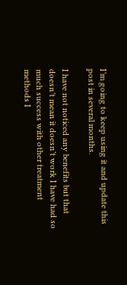I’m going to keep using it and update this post in several months.

I have not noticed any benefits but that doesn’t mean it doesn’t work I have had so much success with other treatment methods I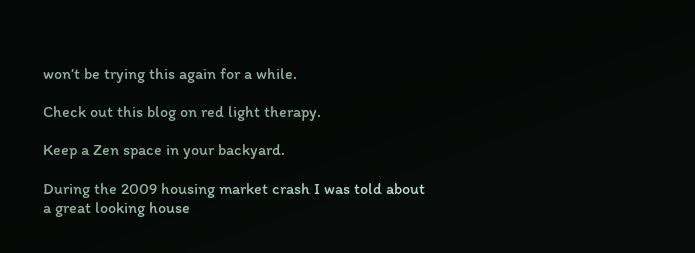won’t be trying this again for a while.

Check out this blog on red light therapy.

Keep a Zen space in your backyard.

During the 2009 housing market crash I was told about a great looking house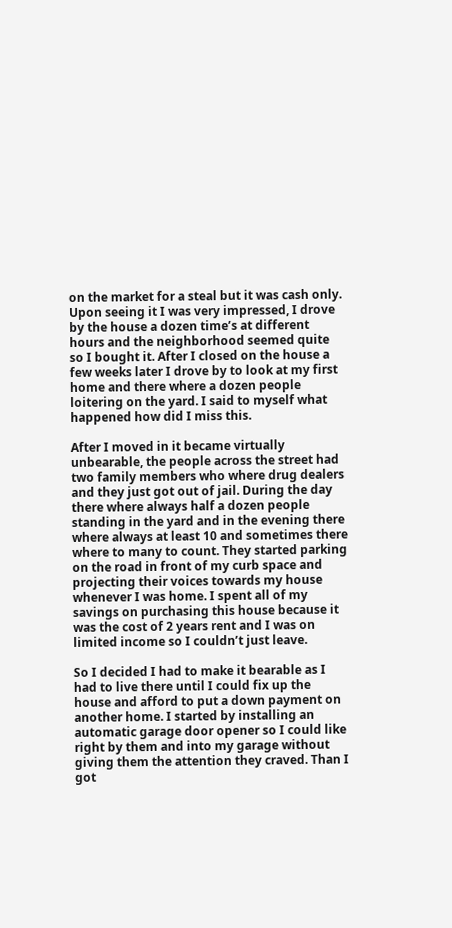on the market for a steal but it was cash only. Upon seeing it I was very impressed, I drove by the house a dozen time’s at different hours and the neighborhood seemed quite so I bought it. After I closed on the house a few weeks later I drove by to look at my first home and there where a dozen people loitering on the yard. I said to myself what happened how did I miss this.

After I moved in it became virtually unbearable, the people across the street had two family members who where drug dealers and they just got out of jail. During the day there where always half a dozen people standing in the yard and in the evening there where always at least 10 and sometimes there where to many to count. They started parking on the road in front of my curb space and projecting their voices towards my house whenever I was home. I spent all of my savings on purchasing this house because it was the cost of 2 years rent and I was on limited income so I couldn’t just leave.

So I decided I had to make it bearable as I had to live there until I could fix up the house and afford to put a down payment on another home. I started by installing an automatic garage door opener so I could like right by them and into my garage without giving them the attention they craved. Than I got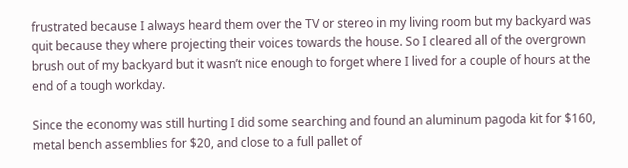frustrated because I always heard them over the TV or stereo in my living room but my backyard was quit because they where projecting their voices towards the house. So I cleared all of the overgrown brush out of my backyard but it wasn’t nice enough to forget where I lived for a couple of hours at the end of a tough workday.

Since the economy was still hurting I did some searching and found an aluminum pagoda kit for $160, metal bench assemblies for $20, and close to a full pallet of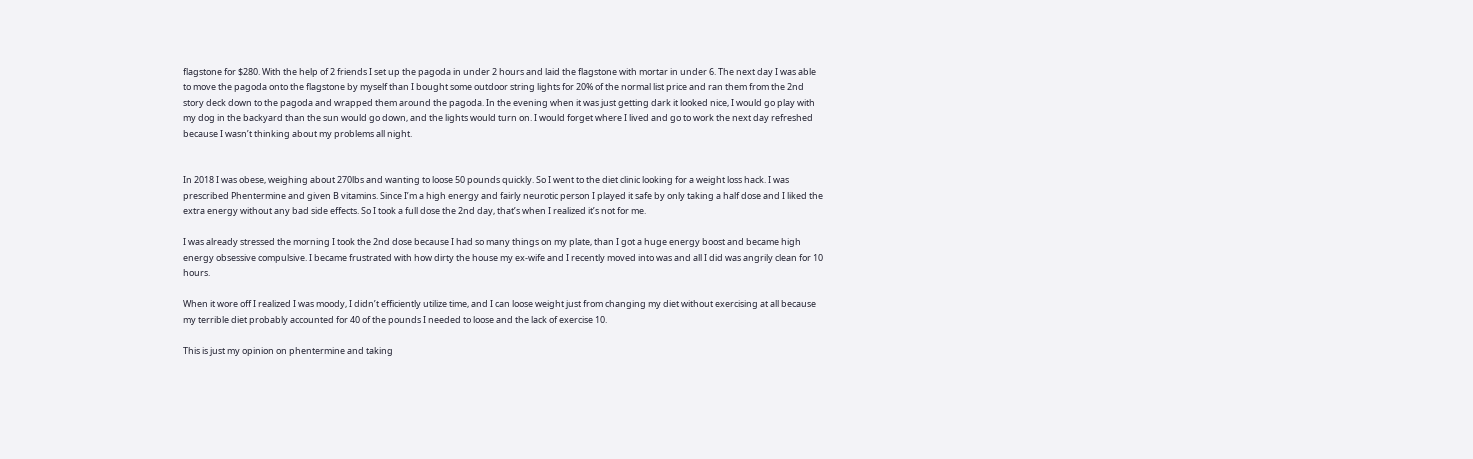flagstone for $280. With the help of 2 friends I set up the pagoda in under 2 hours and laid the flagstone with mortar in under 6. The next day I was able to move the pagoda onto the flagstone by myself than I bought some outdoor string lights for 20% of the normal list price and ran them from the 2nd story deck down to the pagoda and wrapped them around the pagoda. In the evening when it was just getting dark it looked nice, I would go play with my dog in the backyard than the sun would go down, and the lights would turn on. I would forget where I lived and go to work the next day refreshed because I wasn’t thinking about my problems all night.


In 2018 I was obese, weighing about 270lbs and wanting to loose 50 pounds quickly. So I went to the diet clinic looking for a weight loss hack. I was prescribed Phentermine and given B vitamins. Since I’m a high energy and fairly neurotic person I played it safe by only taking a half dose and I liked the extra energy without any bad side effects. So I took a full dose the 2nd day, that’s when I realized it’s not for me.

I was already stressed the morning I took the 2nd dose because I had so many things on my plate, than I got a huge energy boost and became high energy obsessive compulsive. I became frustrated with how dirty the house my ex-wife and I recently moved into was and all I did was angrily clean for 10 hours.

When it wore off I realized I was moody, I didn’t efficiently utilize time, and I can loose weight just from changing my diet without exercising at all because my terrible diet probably accounted for 40 of the pounds I needed to loose and the lack of exercise 10.

This is just my opinion on phentermine and taking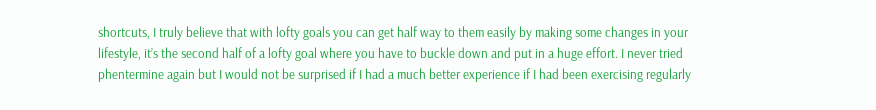shortcuts, I truly believe that with lofty goals you can get half way to them easily by making some changes in your lifestyle, it’s the second half of a lofty goal where you have to buckle down and put in a huge effort. I never tried phentermine again but I would not be surprised if I had a much better experience if I had been exercising regularly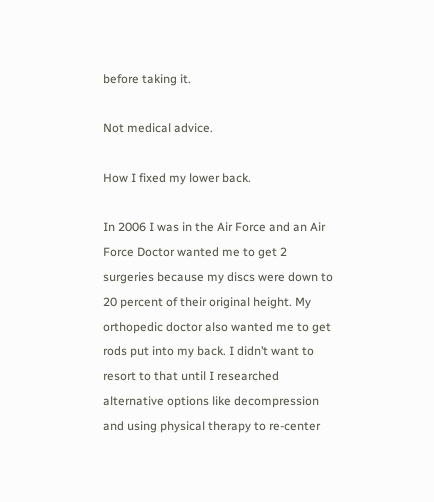before taking it.

Not medical advice.

How I fixed my lower back.

In 2006 I was in the Air Force and an Air Force Doctor wanted me to get 2 surgeries because my discs were down to 20 percent of their original height. My orthopedic doctor also wanted me to get rods put into my back. I didn’t want to resort to that until I researched alternative options like decompression and using physical therapy to re-center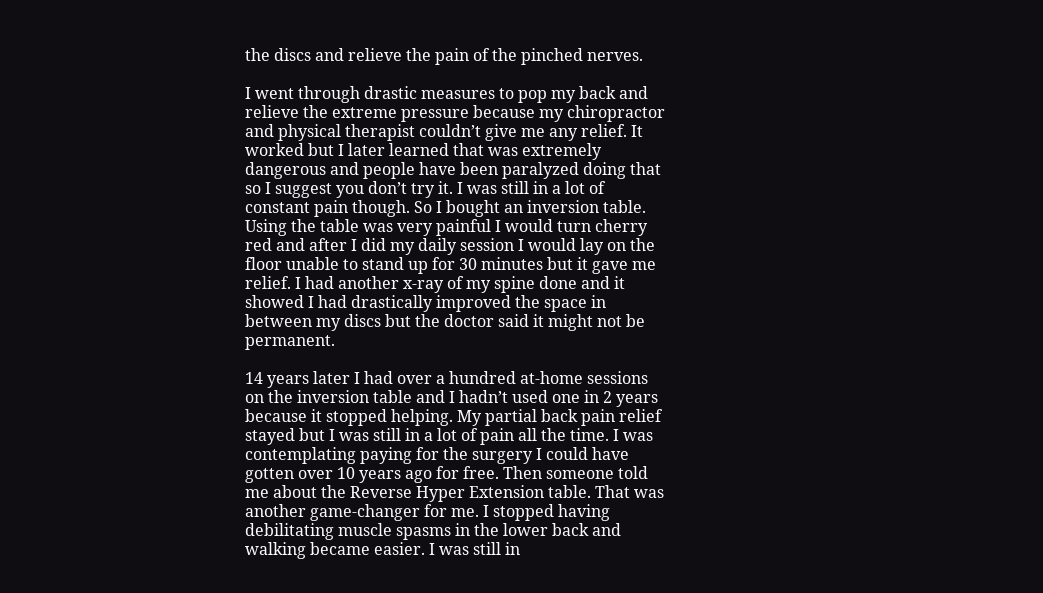the discs and relieve the pain of the pinched nerves.

I went through drastic measures to pop my back and relieve the extreme pressure because my chiropractor and physical therapist couldn’t give me any relief. It worked but I later learned that was extremely dangerous and people have been paralyzed doing that so I suggest you don’t try it. I was still in a lot of constant pain though. So I bought an inversion table. Using the table was very painful I would turn cherry red and after I did my daily session I would lay on the floor unable to stand up for 30 minutes but it gave me relief. I had another x-ray of my spine done and it showed I had drastically improved the space in between my discs but the doctor said it might not be permanent.

14 years later I had over a hundred at-home sessions on the inversion table and I hadn’t used one in 2 years because it stopped helping. My partial back pain relief stayed but I was still in a lot of pain all the time. I was contemplating paying for the surgery I could have gotten over 10 years ago for free. Then someone told me about the Reverse Hyper Extension table. That was another game-changer for me. I stopped having debilitating muscle spasms in the lower back and walking became easier. I was still in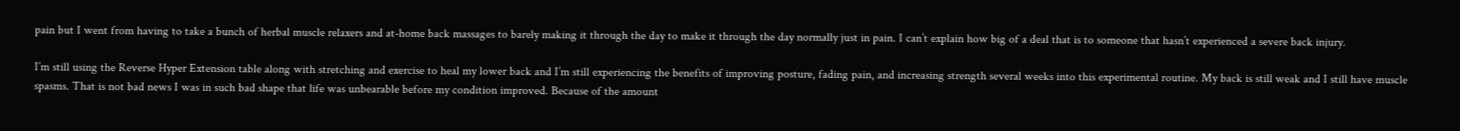pain but I went from having to take a bunch of herbal muscle relaxers and at-home back massages to barely making it through the day to make it through the day normally just in pain. I can’t explain how big of a deal that is to someone that hasn’t experienced a severe back injury.

I’m still using the Reverse Hyper Extension table along with stretching and exercise to heal my lower back and I’m still experiencing the benefits of improving posture, fading pain, and increasing strength several weeks into this experimental routine. My back is still weak and I still have muscle spasms. That is not bad news I was in such bad shape that life was unbearable before my condition improved. Because of the amount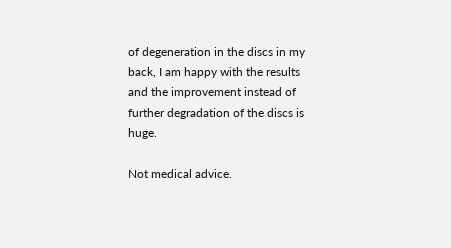of degeneration in the discs in my back, I am happy with the results and the improvement instead of further degradation of the discs is huge.

Not medical advice.